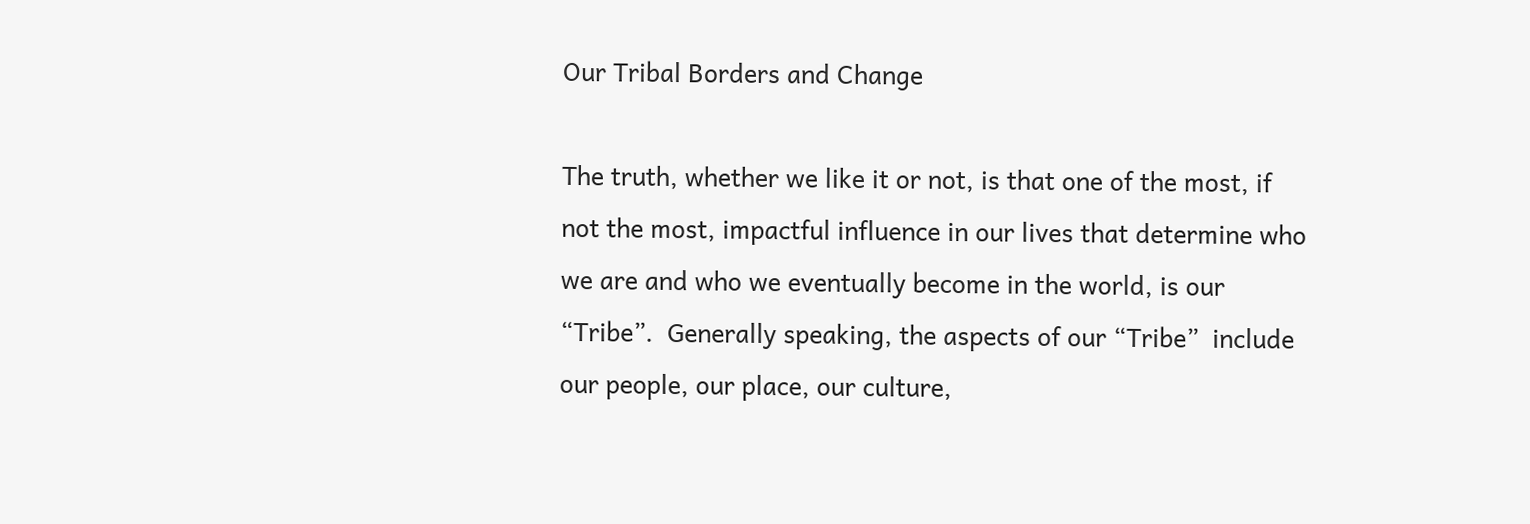Our Tribal Borders and Change

The truth, whether we like it or not, is that one of the most, if not the most, impactful influence in our lives that determine who we are and who we eventually become in the world, is our “Tribe”.  Generally speaking, the aspects of our “Tribe”  include our people, our place, our culture,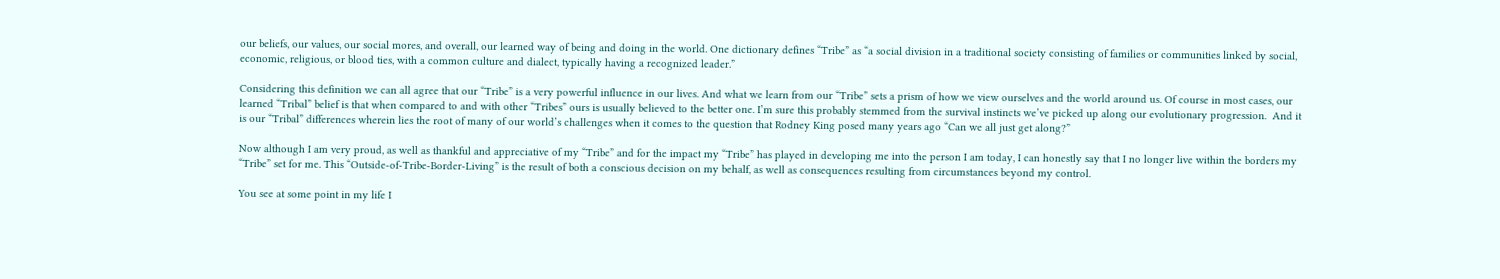our beliefs, our values, our social mores, and overall, our learned way of being and doing in the world. One dictionary defines “Tribe” as “a social division in a traditional society consisting of families or communities linked by social, economic, religious, or blood ties, with a common culture and dialect, typically having a recognized leader.”

Considering this definition we can all agree that our “Tribe” is a very powerful influence in our lives. And what we learn from our “Tribe” sets a prism of how we view ourselves and the world around us. Of course in most cases, our learned “Tribal” belief is that when compared to and with other “Tribes” ours is usually believed to the better one. I’m sure this probably stemmed from the survival instincts we’ve picked up along our evolutionary progression.  And it is our “Tribal” differences wherein lies the root of many of our world’s challenges when it comes to the question that Rodney King posed many years ago “Can we all just get along?”

Now although I am very proud, as well as thankful and appreciative of my “Tribe” and for the impact my “Tribe” has played in developing me into the person I am today, I can honestly say that I no longer live within the borders my “Tribe” set for me. This “Outside-of-Tribe-Border-Living” is the result of both a conscious decision on my behalf, as well as consequences resulting from circumstances beyond my control.

You see at some point in my life I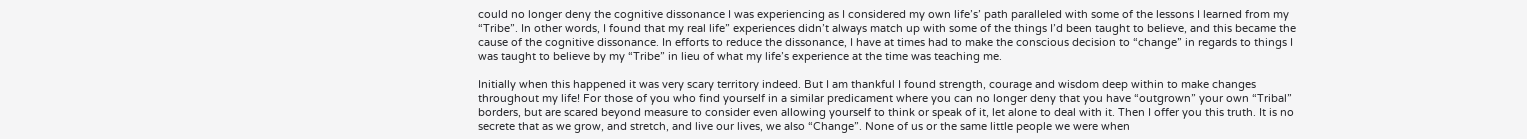could no longer deny the cognitive dissonance I was experiencing as I considered my own life’s’ path paralleled with some of the lessons I learned from my “Tribe”. In other words, I found that my real life” experiences didn’t always match up with some of the things I’d been taught to believe, and this became the cause of the cognitive dissonance. In efforts to reduce the dissonance, I have at times had to make the conscious decision to “change” in regards to things I was taught to believe by my “Tribe” in lieu of what my life’s experience at the time was teaching me.

Initially when this happened it was very scary territory indeed. But I am thankful I found strength, courage and wisdom deep within to make changes throughout my life! For those of you who find yourself in a similar predicament where you can no longer deny that you have “outgrown” your own “Tribal” borders, but are scared beyond measure to consider even allowing yourself to think or speak of it, let alone to deal with it. Then I offer you this truth. It is no secrete that as we grow, and stretch, and live our lives, we also “Change”. None of us or the same little people we were when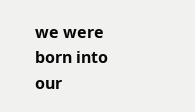we were born into our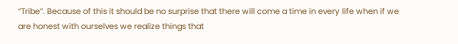“Tribe”. Because of this it should be no surprise that there will come a time in every life when if we are honest with ourselves we realize things that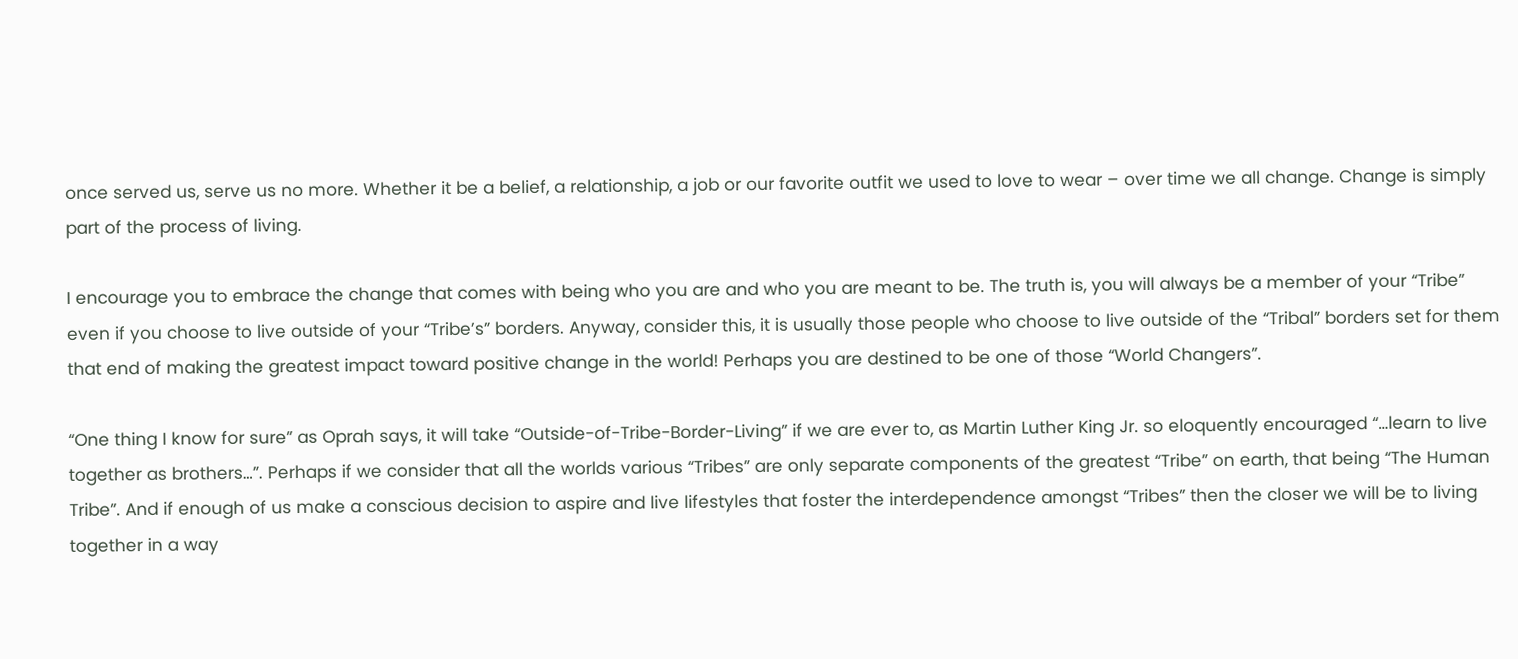once served us, serve us no more. Whether it be a belief, a relationship, a job or our favorite outfit we used to love to wear – over time we all change. Change is simply part of the process of living.

I encourage you to embrace the change that comes with being who you are and who you are meant to be. The truth is, you will always be a member of your “Tribe” even if you choose to live outside of your “Tribe’s” borders. Anyway, consider this, it is usually those people who choose to live outside of the “Tribal” borders set for them that end of making the greatest impact toward positive change in the world! Perhaps you are destined to be one of those “World Changers”.

“One thing I know for sure” as Oprah says, it will take “Outside-of-Tribe-Border-Living” if we are ever to, as Martin Luther King Jr. so eloquently encouraged “…learn to live together as brothers…”. Perhaps if we consider that all the worlds various “Tribes” are only separate components of the greatest “Tribe” on earth, that being “The Human Tribe”. And if enough of us make a conscious decision to aspire and live lifestyles that foster the interdependence amongst “Tribes” then the closer we will be to living together in a way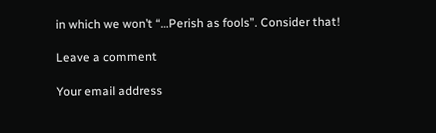in which we won’t “…Perish as fools”. Consider that!

Leave a comment

Your email address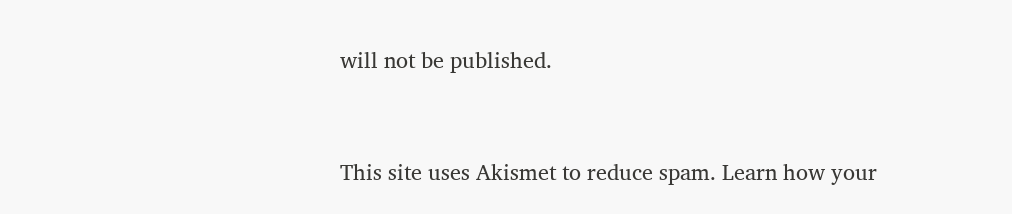will not be published.


This site uses Akismet to reduce spam. Learn how your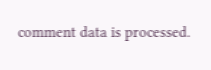comment data is processed.